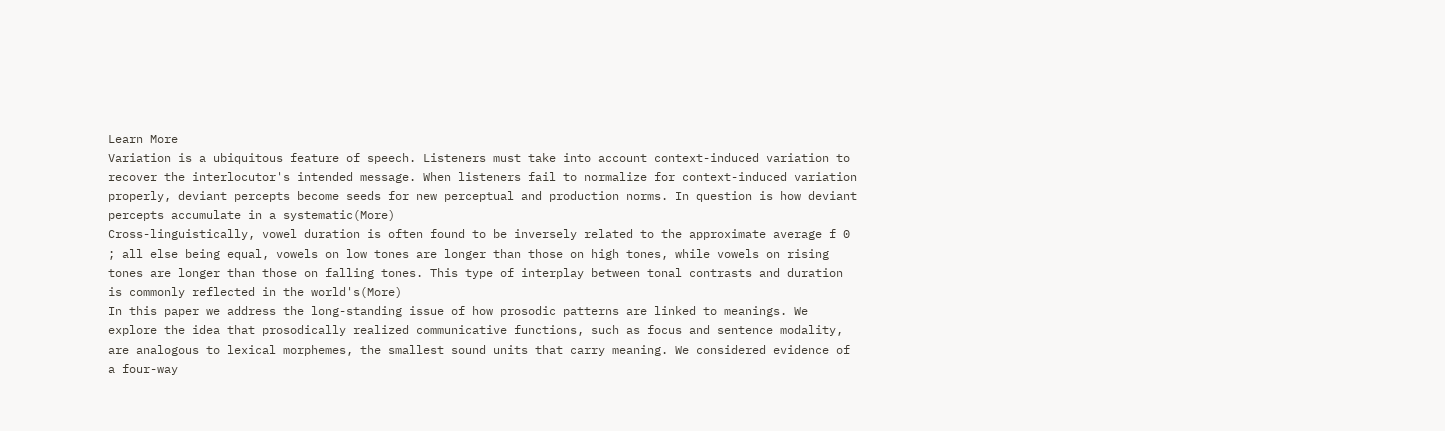Learn More
Variation is a ubiquitous feature of speech. Listeners must take into account context-induced variation to recover the interlocutor's intended message. When listeners fail to normalize for context-induced variation properly, deviant percepts become seeds for new perceptual and production norms. In question is how deviant percepts accumulate in a systematic(More)
Cross-linguistically, vowel duration is often found to be inversely related to the approximate average f 0 ; all else being equal, vowels on low tones are longer than those on high tones, while vowels on rising tones are longer than those on falling tones. This type of interplay between tonal contrasts and duration is commonly reflected in the world's(More)
In this paper we address the long-standing issue of how prosodic patterns are linked to meanings. We explore the idea that prosodically realized communicative functions, such as focus and sentence modality, are analogous to lexical morphemes, the smallest sound units that carry meaning. We considered evidence of a four-way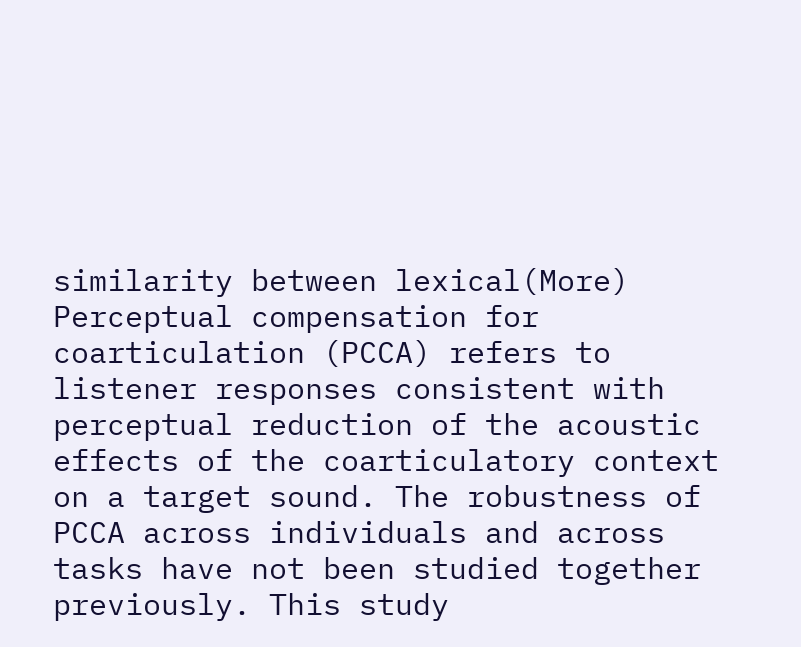similarity between lexical(More)
Perceptual compensation for coarticulation (PCCA) refers to listener responses consistent with perceptual reduction of the acoustic effects of the coarticulatory context on a target sound. The robustness of PCCA across individuals and across tasks have not been studied together previously. This study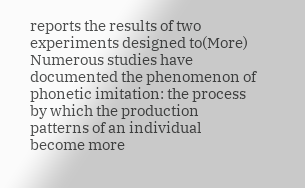reports the results of two experiments designed to(More)
Numerous studies have documented the phenomenon of phonetic imitation: the process by which the production patterns of an individual become more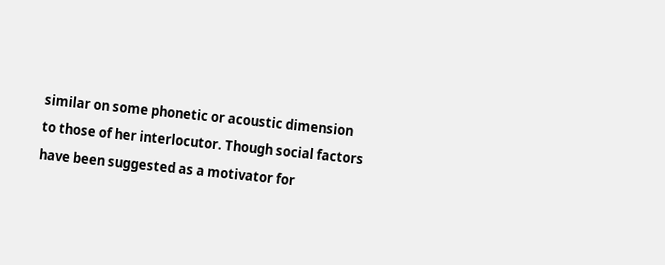similar on some phonetic or acoustic dimension to those of her interlocutor. Though social factors have been suggested as a motivator for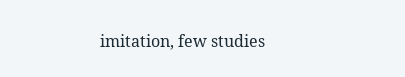imitation, few studies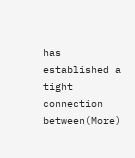has established a tight connection between(More)